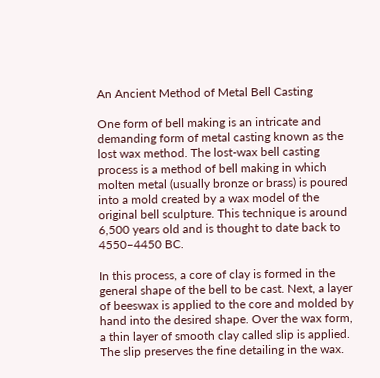An Ancient Method of Metal Bell Casting

One form of bell making is an intricate and demanding form of metal casting known as the lost wax method. The lost-wax bell casting process is a method of bell making in which molten metal (usually bronze or brass) is poured into a mold created by a wax model of the original bell sculpture. This technique is around 6,500 years old and is thought to date back to 4550–4450 BC.

In this process, a core of clay is formed in the general shape of the bell to be cast. Next, a layer of beeswax is applied to the core and molded by hand into the desired shape. Over the wax form, a thin layer of smooth clay called slip is applied. The slip preserves the fine detailing in the wax.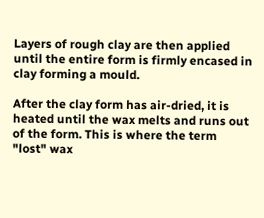Layers of rough clay are then applied until the entire form is firmly encased in clay forming a mould.

After the clay form has air-dried, it is heated until the wax melts and runs out of the form. This is where the term "lost" wax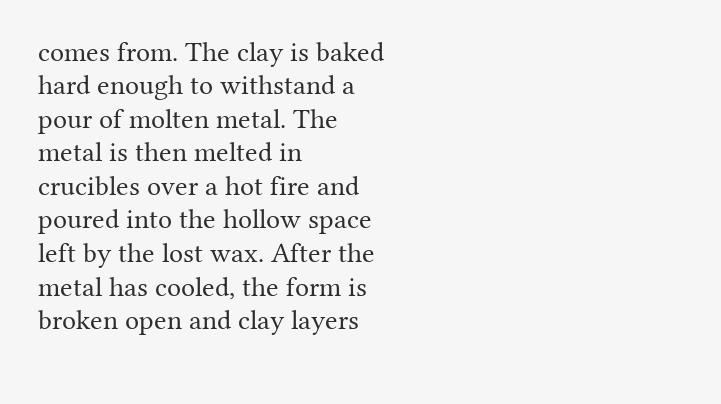comes from. The clay is baked hard enough to withstand a pour of molten metal. The metal is then melted in crucibles over a hot fire and poured into the hollow space left by the lost wax. After the metal has cooled, the form is broken open and clay layers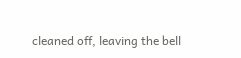cleaned off, leaving the bell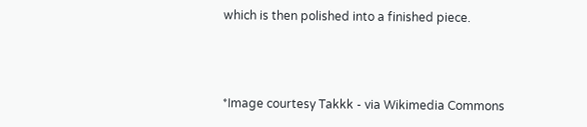which is then polished into a finished piece.



*Image courtesy Takkk - via Wikimedia Commons